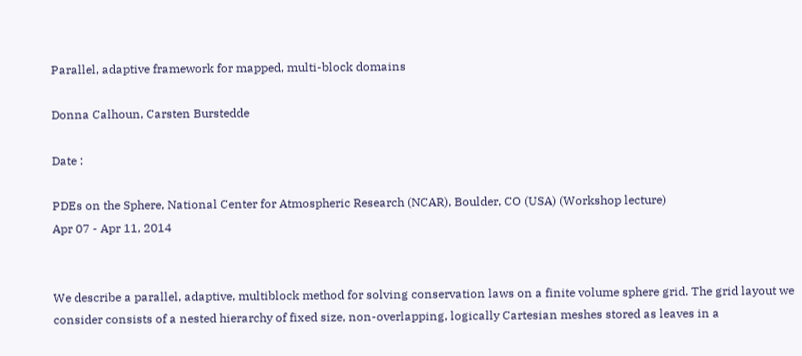Parallel, adaptive framework for mapped, multi-block domains

Donna Calhoun, Carsten Burstedde

Date :

PDEs on the Sphere, National Center for Atmospheric Research (NCAR), Boulder, CO (USA) (Workshop lecture)
Apr 07 - Apr 11, 2014


We describe a parallel, adaptive, multiblock method for solving conservation laws on a finite volume sphere grid. The grid layout we consider consists of a nested hierarchy of fixed size, non-overlapping, logically Cartesian meshes stored as leaves in a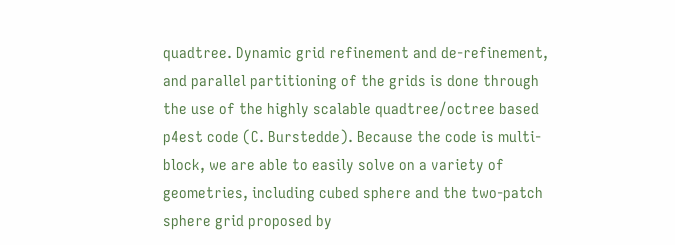quadtree. Dynamic grid refinement and de-refinement, and parallel partitioning of the grids is done through the use of the highly scalable quadtree/octree based p4est code (C. Burstedde). Because the code is multi-block, we are able to easily solve on a variety of geometries, including cubed sphere and the two-patch sphere grid proposed by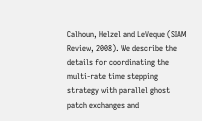Calhoun, Helzel and LeVeque (SIAM Review, 2008). We describe the details for coordinating the multi-rate time stepping strategy with parallel ghost patch exchanges and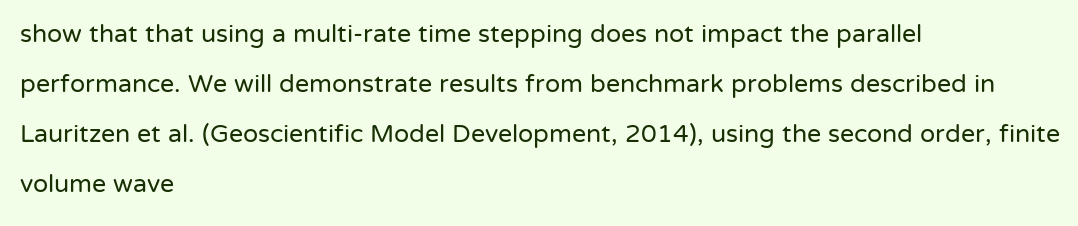show that that using a multi-rate time stepping does not impact the parallel performance. We will demonstrate results from benchmark problems described in Lauritzen et al. (Geoscientific Model Development, 2014), using the second order, finite volume wave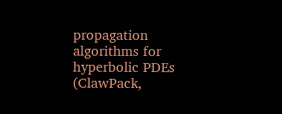propagation algorithms for hyperbolic PDEs (ClawPack,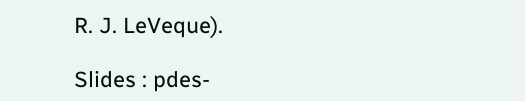R. J. LeVeque).

Slides : pdes-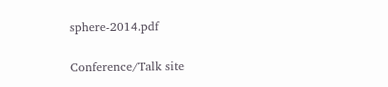sphere-2014.pdf

Conference/Talk site